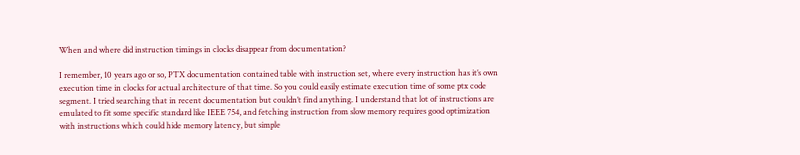When and where did instruction timings in clocks disappear from documentation?

I remember, 10 years ago or so, PTX documentation contained table with instruction set, where every instruction has it’s own execution time in clocks for actual architecture of that time. So you could easily estimate execution time of some ptx code segment. I tried searching that in recent documentation but couldn’t find anything. I understand that lot of instructions are emulated to fit some specific standard like IEEE 754, and fetching instruction from slow memory requires good optimization with instructions which could hide memory latency, but simple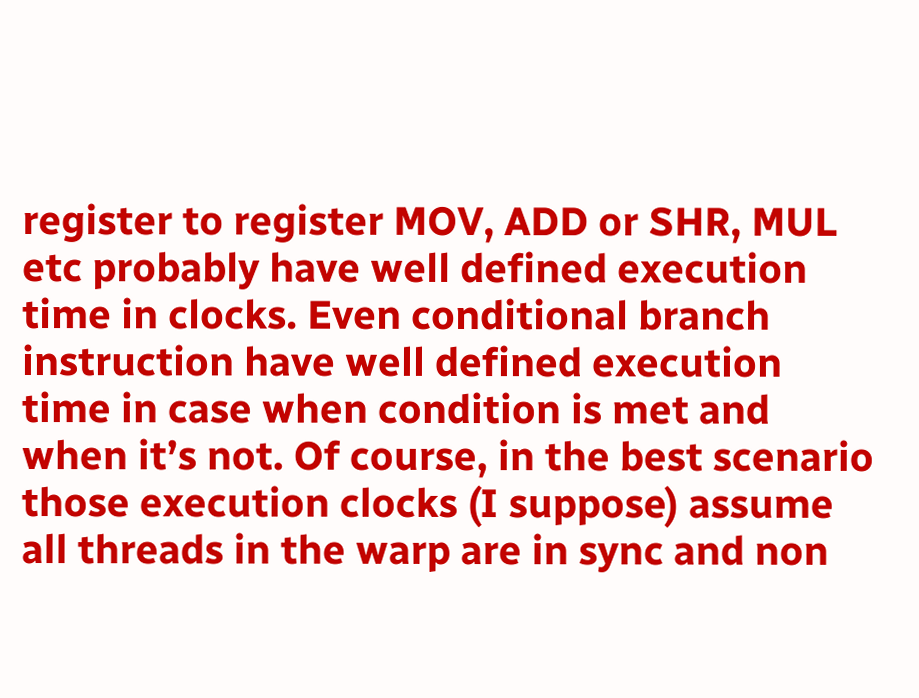register to register MOV, ADD or SHR, MUL etc probably have well defined execution time in clocks. Even conditional branch instruction have well defined execution time in case when condition is met and when it’s not. Of course, in the best scenario those execution clocks (I suppose) assume all threads in the warp are in sync and non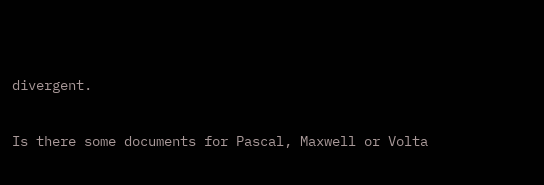divergent.

Is there some documents for Pascal, Maxwell or Volta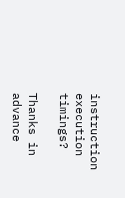instruction execution timings?

Thanks in advance